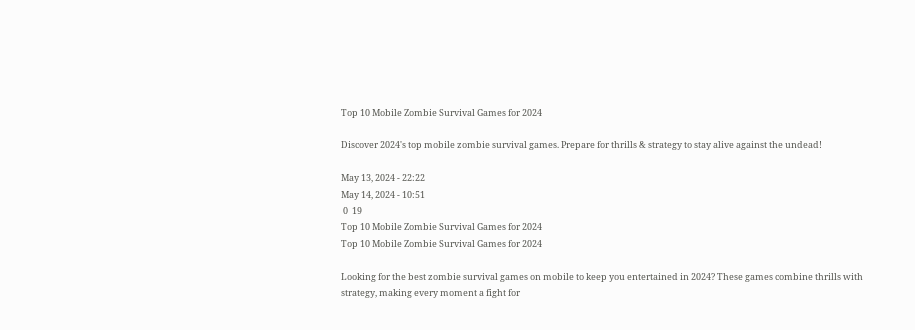Top 10 Mobile Zombie Survival Games for 2024

Discover 2024's top mobile zombie survival games. Prepare for thrills & strategy to stay alive against the undead!

May 13, 2024 - 22:22
May 14, 2024 - 10:51
 0  19
Top 10 Mobile Zombie Survival Games for 2024
Top 10 Mobile Zombie Survival Games for 2024

Looking for the best zombie survival games on mobile to keep you entertained in 2024? These games combine thrills with strategy, making every moment a fight for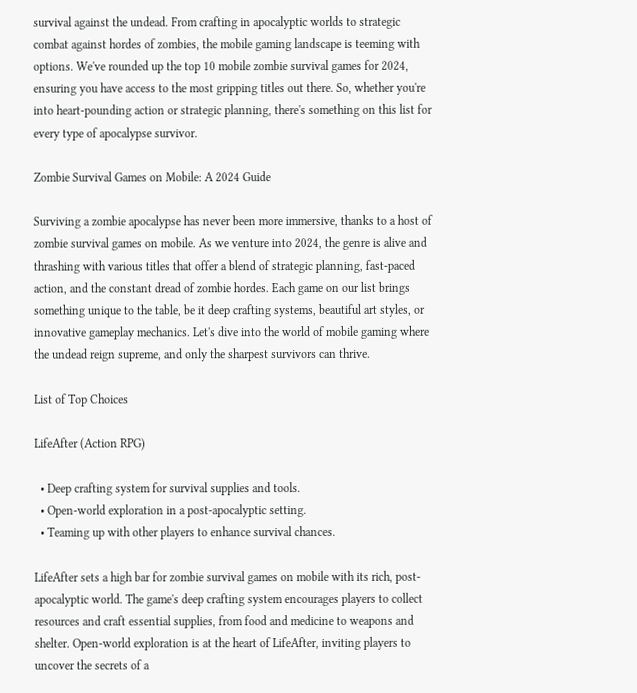survival against the undead. From crafting in apocalyptic worlds to strategic combat against hordes of zombies, the mobile gaming landscape is teeming with options. We've rounded up the top 10 mobile zombie survival games for 2024, ensuring you have access to the most gripping titles out there. So, whether you're into heart-pounding action or strategic planning, there's something on this list for every type of apocalypse survivor.

Zombie Survival Games on Mobile: A 2024 Guide

Surviving a zombie apocalypse has never been more immersive, thanks to a host of zombie survival games on mobile. As we venture into 2024, the genre is alive and thrashing with various titles that offer a blend of strategic planning, fast-paced action, and the constant dread of zombie hordes. Each game on our list brings something unique to the table, be it deep crafting systems, beautiful art styles, or innovative gameplay mechanics. Let's dive into the world of mobile gaming where the undead reign supreme, and only the sharpest survivors can thrive.

List of Top Choices

LifeAfter (Action RPG)

  • Deep crafting system for survival supplies and tools.
  • Open-world exploration in a post-apocalyptic setting.
  • Teaming up with other players to enhance survival chances.

LifeAfter sets a high bar for zombie survival games on mobile with its rich, post-apocalyptic world. The game's deep crafting system encourages players to collect resources and craft essential supplies, from food and medicine to weapons and shelter. Open-world exploration is at the heart of LifeAfter, inviting players to uncover the secrets of a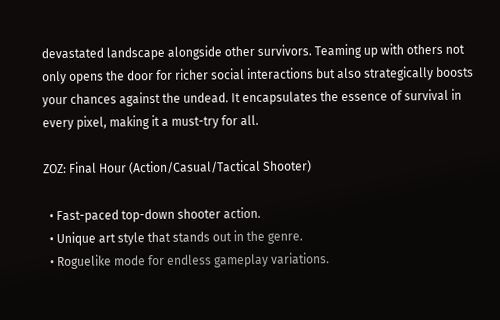devastated landscape alongside other survivors. Teaming up with others not only opens the door for richer social interactions but also strategically boosts your chances against the undead. It encapsulates the essence of survival in every pixel, making it a must-try for all.

ZOZ: Final Hour (Action/Casual/Tactical Shooter)

  • Fast-paced top-down shooter action.
  • Unique art style that stands out in the genre.
  • Roguelike mode for endless gameplay variations.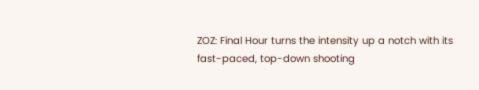ZOZ: Final Hour turns the intensity up a notch with its fast-paced, top-down shooting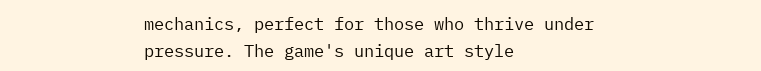mechanics, perfect for those who thrive under pressure. The game's unique art style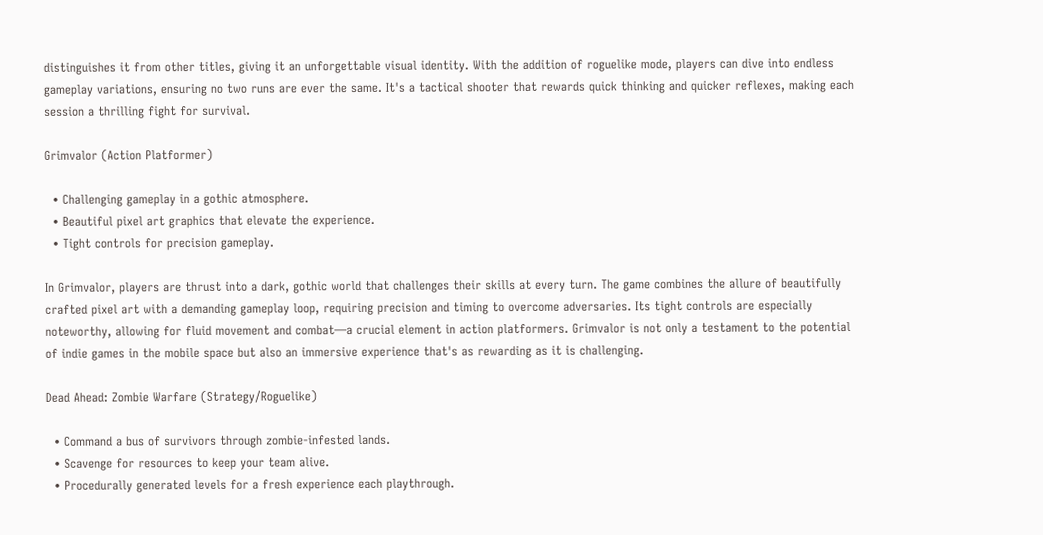distinguishes it from other titles, giving it an unforgettable visual identity. With the addition of roguelike mode, players can dive into endless gameplay variations, ensuring no two runs are ever the same. It's a tactical shooter that rewards quick thinking and quicker reflexes, making each session a thrilling fight for survival.

Grimvalor (Action Platformer)

  • Challenging gameplay in a gothic atmosphere.
  • Beautiful pixel art graphics that elevate the experience.
  • Tight controls for precision gameplay.

In Grimvalor, players are thrust into a dark, gothic world that challenges their skills at every turn. The game combines the allure of beautifully crafted pixel art with a demanding gameplay loop, requiring precision and timing to overcome adversaries. Its tight controls are especially noteworthy, allowing for fluid movement and combat—a crucial element in action platformers. Grimvalor is not only a testament to the potential of indie games in the mobile space but also an immersive experience that's as rewarding as it is challenging.

Dead Ahead: Zombie Warfare (Strategy/Roguelike)

  • Command a bus of survivors through zombie-infested lands.
  • Scavenge for resources to keep your team alive.
  • Procedurally generated levels for a fresh experience each playthrough.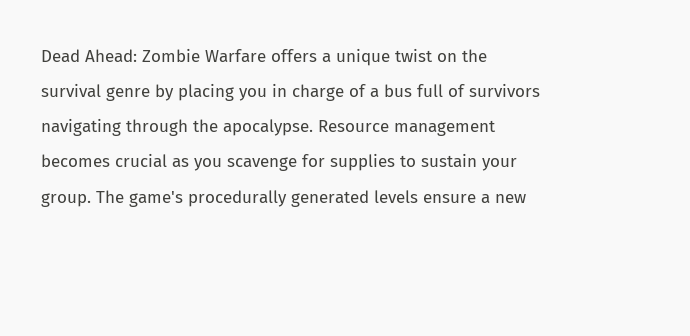Dead Ahead: Zombie Warfare offers a unique twist on the survival genre by placing you in charge of a bus full of survivors navigating through the apocalypse. Resource management becomes crucial as you scavenge for supplies to sustain your group. The game's procedurally generated levels ensure a new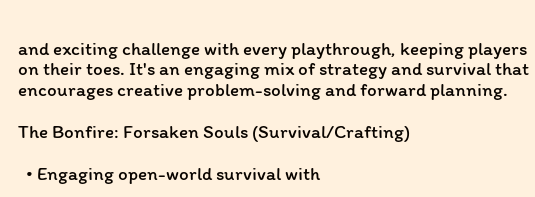and exciting challenge with every playthrough, keeping players on their toes. It's an engaging mix of strategy and survival that encourages creative problem-solving and forward planning.

The Bonfire: Forsaken Souls (Survival/Crafting)

  • Engaging open-world survival with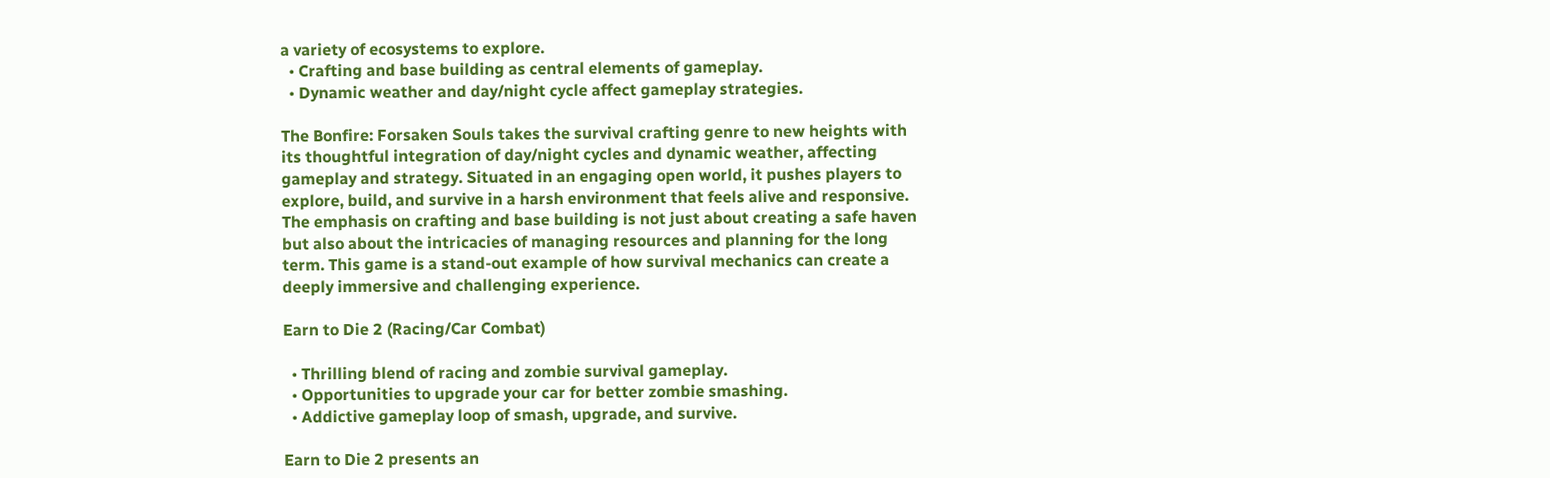a variety of ecosystems to explore.
  • Crafting and base building as central elements of gameplay.
  • Dynamic weather and day/night cycle affect gameplay strategies.

The Bonfire: Forsaken Souls takes the survival crafting genre to new heights with its thoughtful integration of day/night cycles and dynamic weather, affecting gameplay and strategy. Situated in an engaging open world, it pushes players to explore, build, and survive in a harsh environment that feels alive and responsive. The emphasis on crafting and base building is not just about creating a safe haven but also about the intricacies of managing resources and planning for the long term. This game is a stand-out example of how survival mechanics can create a deeply immersive and challenging experience.

Earn to Die 2 (Racing/Car Combat)

  • Thrilling blend of racing and zombie survival gameplay.
  • Opportunities to upgrade your car for better zombie smashing.
  • Addictive gameplay loop of smash, upgrade, and survive.

Earn to Die 2 presents an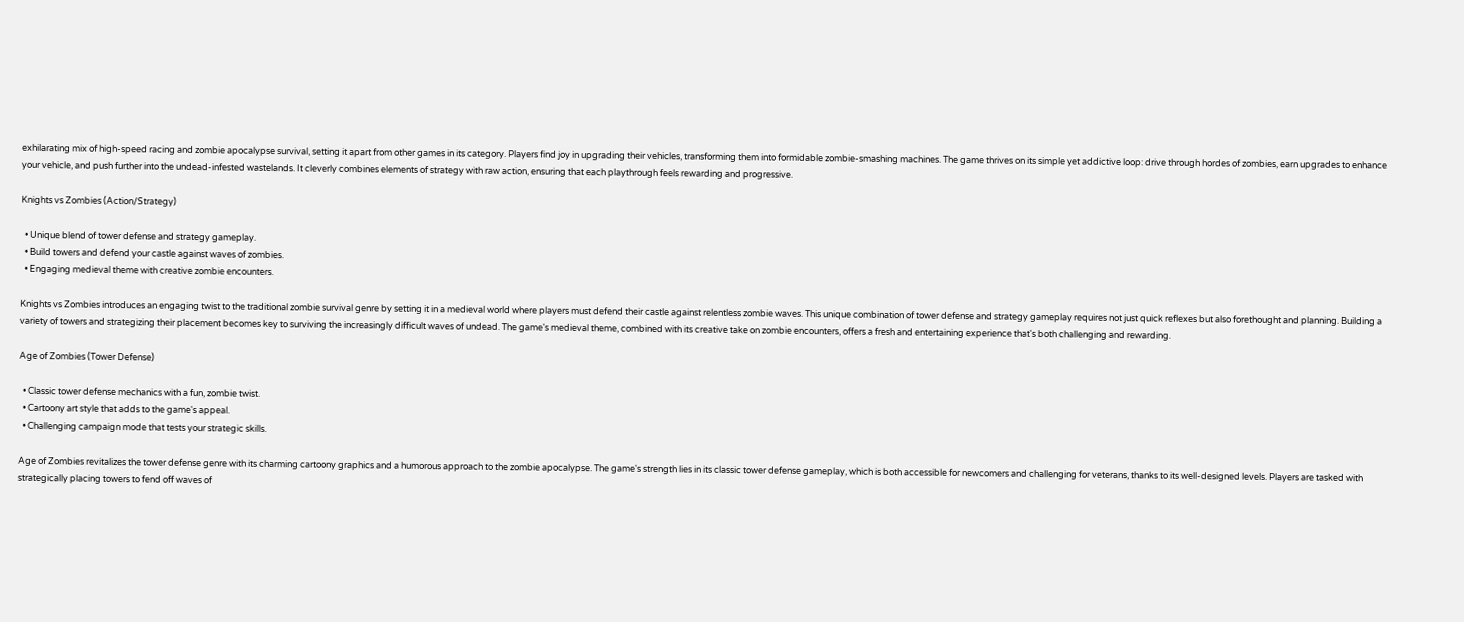exhilarating mix of high-speed racing and zombie apocalypse survival, setting it apart from other games in its category. Players find joy in upgrading their vehicles, transforming them into formidable zombie-smashing machines. The game thrives on its simple yet addictive loop: drive through hordes of zombies, earn upgrades to enhance your vehicle, and push further into the undead-infested wastelands. It cleverly combines elements of strategy with raw action, ensuring that each playthrough feels rewarding and progressive.

Knights vs Zombies (Action/Strategy)

  • Unique blend of tower defense and strategy gameplay.
  • Build towers and defend your castle against waves of zombies.
  • Engaging medieval theme with creative zombie encounters.

Knights vs Zombies introduces an engaging twist to the traditional zombie survival genre by setting it in a medieval world where players must defend their castle against relentless zombie waves. This unique combination of tower defense and strategy gameplay requires not just quick reflexes but also forethought and planning. Building a variety of towers and strategizing their placement becomes key to surviving the increasingly difficult waves of undead. The game's medieval theme, combined with its creative take on zombie encounters, offers a fresh and entertaining experience that's both challenging and rewarding.

Age of Zombies (Tower Defense)

  • Classic tower defense mechanics with a fun, zombie twist.
  • Cartoony art style that adds to the game's appeal.
  • Challenging campaign mode that tests your strategic skills.

Age of Zombies revitalizes the tower defense genre with its charming cartoony graphics and a humorous approach to the zombie apocalypse. The game's strength lies in its classic tower defense gameplay, which is both accessible for newcomers and challenging for veterans, thanks to its well-designed levels. Players are tasked with strategically placing towers to fend off waves of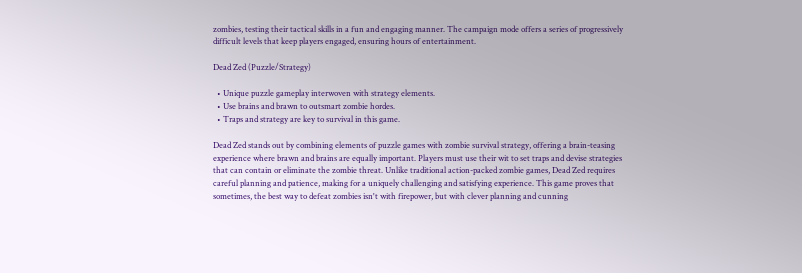zombies, testing their tactical skills in a fun and engaging manner. The campaign mode offers a series of progressively difficult levels that keep players engaged, ensuring hours of entertainment.

Dead Zed (Puzzle/Strategy)

  • Unique puzzle gameplay interwoven with strategy elements.
  • Use brains and brawn to outsmart zombie hordes.
  • Traps and strategy are key to survival in this game.

Dead Zed stands out by combining elements of puzzle games with zombie survival strategy, offering a brain-teasing experience where brawn and brains are equally important. Players must use their wit to set traps and devise strategies that can contain or eliminate the zombie threat. Unlike traditional action-packed zombie games, Dead Zed requires careful planning and patience, making for a uniquely challenging and satisfying experience. This game proves that sometimes, the best way to defeat zombies isn't with firepower, but with clever planning and cunning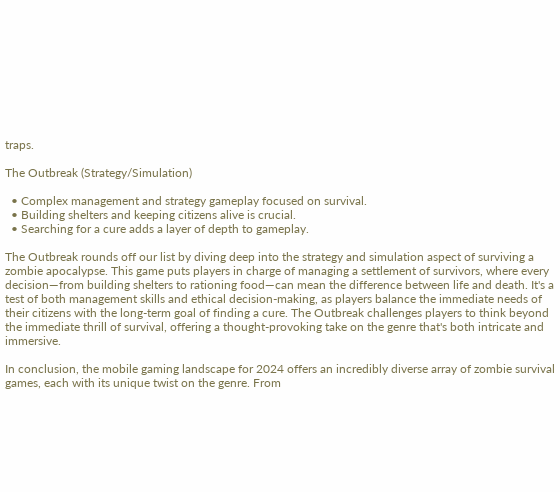traps.

The Outbreak (Strategy/Simulation)

  • Complex management and strategy gameplay focused on survival.
  • Building shelters and keeping citizens alive is crucial.
  • Searching for a cure adds a layer of depth to gameplay.

The Outbreak rounds off our list by diving deep into the strategy and simulation aspect of surviving a zombie apocalypse. This game puts players in charge of managing a settlement of survivors, where every decision—from building shelters to rationing food—can mean the difference between life and death. It's a test of both management skills and ethical decision-making, as players balance the immediate needs of their citizens with the long-term goal of finding a cure. The Outbreak challenges players to think beyond the immediate thrill of survival, offering a thought-provoking take on the genre that's both intricate and immersive.

In conclusion, the mobile gaming landscape for 2024 offers an incredibly diverse array of zombie survival games, each with its unique twist on the genre. From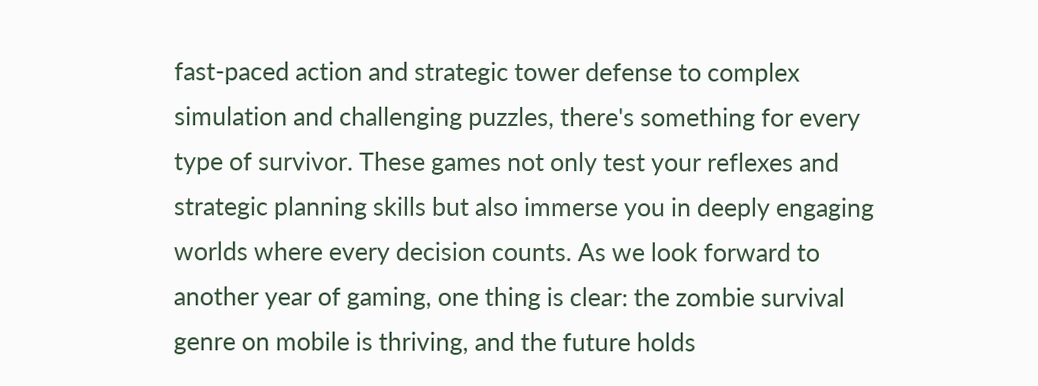fast-paced action and strategic tower defense to complex simulation and challenging puzzles, there's something for every type of survivor. These games not only test your reflexes and strategic planning skills but also immerse you in deeply engaging worlds where every decision counts. As we look forward to another year of gaming, one thing is clear: the zombie survival genre on mobile is thriving, and the future holds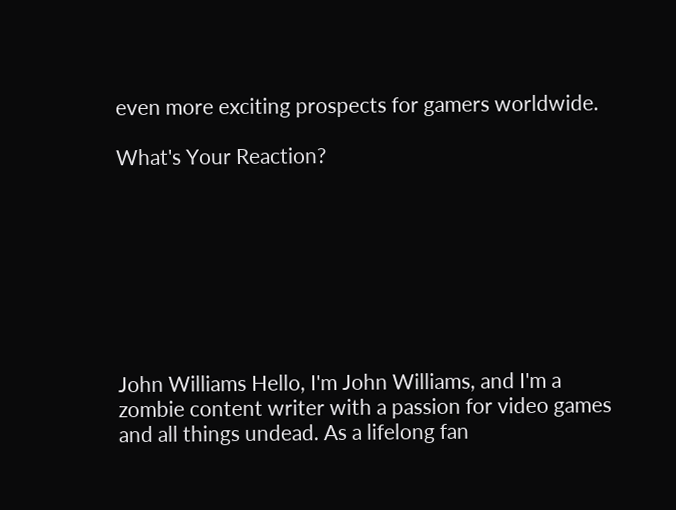even more exciting prospects for gamers worldwide.

What's Your Reaction?








John Williams Hello, I'm John Williams, and I'm a zombie content writer with a passion for video games and all things undead. As a lifelong fan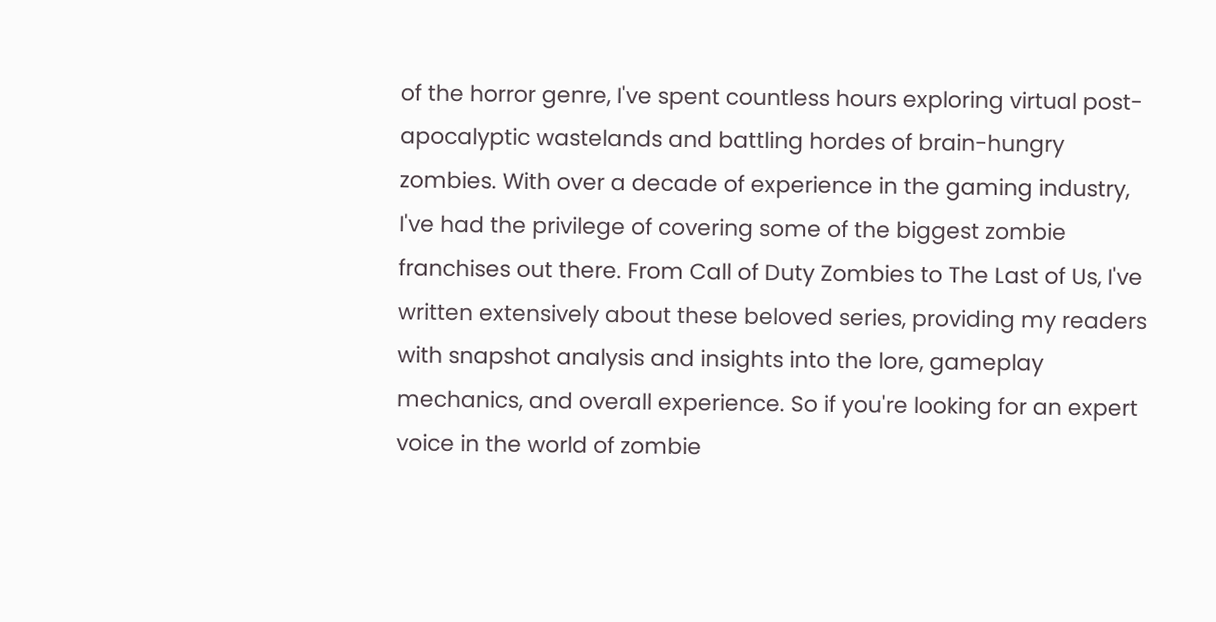of the horror genre, I've spent countless hours exploring virtual post-apocalyptic wastelands and battling hordes of brain-hungry zombies. With over a decade of experience in the gaming industry, I've had the privilege of covering some of the biggest zombie franchises out there. From Call of Duty Zombies to The Last of Us, I've written extensively about these beloved series, providing my readers with snapshot analysis and insights into the lore, gameplay mechanics, and overall experience. So if you're looking for an expert voice in the world of zombie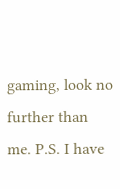gaming, look no further than me. P.S. I have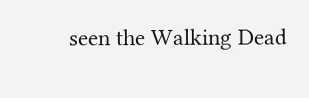seen the Walking Dead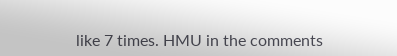like 7 times. HMU in the comments